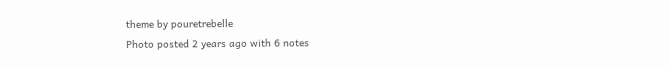theme by pouretrebelle
Photo posted 2 years ago with 6 notes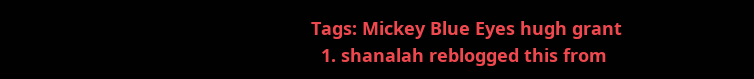Tags: Mickey Blue Eyes hugh grant
  1. shanalah reblogged this from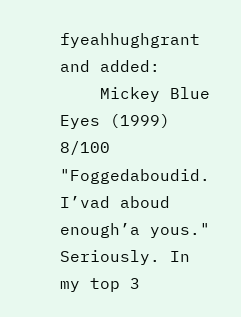fyeahhughgrant and added:
    Mickey Blue Eyes (1999) 8/100 "Foggedaboudid. I’vad aboud enough’a yous." Seriously. In my top 3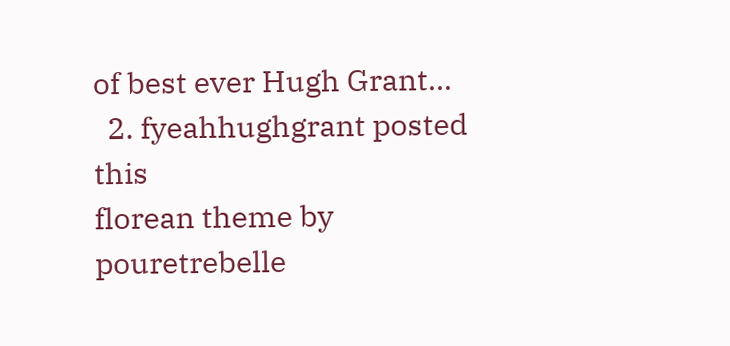of best ever Hugh Grant...
  2. fyeahhughgrant posted this
florean theme by pouretrebelle